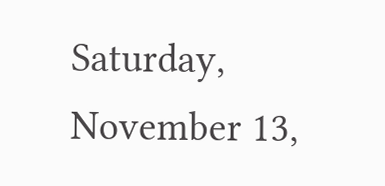Saturday, November 13,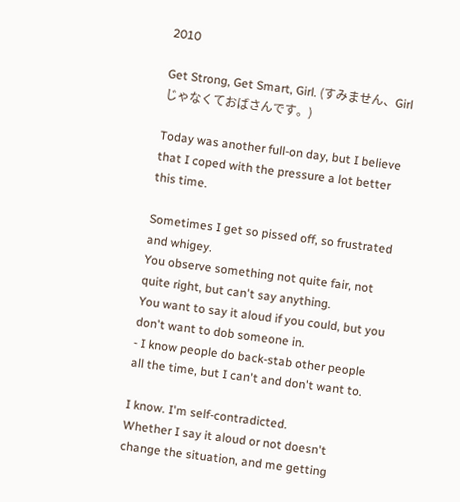2010

Get Strong, Get Smart, Girl. (すみません、Girl じゃなくておばさんです。)

Today was another full-on day, but I believe that I coped with the pressure a lot better this time.

Sometimes I get so pissed off, so frustrated and whigey.
You observe something not quite fair, not quite right, but can't say anything.
You want to say it aloud if you could, but you don't want to dob someone in.
- I know people do back-stab other people all the time, but I can't and don't want to.

I know. I'm self-contradicted.
Whether I say it aloud or not doesn't change the situation, and me getting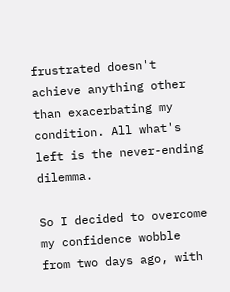frustrated doesn't achieve anything other than exacerbating my condition. All what's left is the never-ending dilemma.

So I decided to overcome my confidence wobble from two days ago, with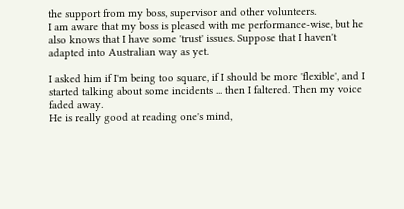the support from my boss, supervisor and other volunteers.
I am aware that my boss is pleased with me performance-wise, but he also knows that I have some 'trust' issues. Suppose that I haven't adapted into Australian way as yet.

I asked him if I'm being too square, if I should be more 'flexible', and I started talking about some incidents ... then I faltered. Then my voice faded away.
He is really good at reading one's mind,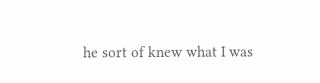he sort of knew what I was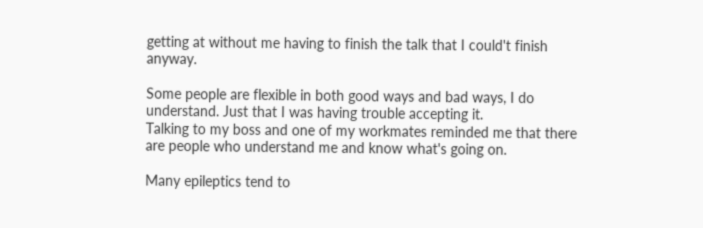getting at without me having to finish the talk that I could't finish anyway.

Some people are flexible in both good ways and bad ways, I do understand. Just that I was having trouble accepting it.
Talking to my boss and one of my workmates reminded me that there are people who understand me and know what's going on.

Many epileptics tend to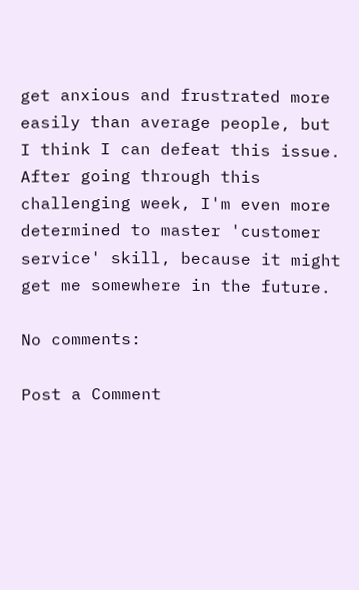get anxious and frustrated more easily than average people, but I think I can defeat this issue.
After going through this challenging week, I'm even more determined to master 'customer service' skill, because it might get me somewhere in the future.

No comments:

Post a Comment